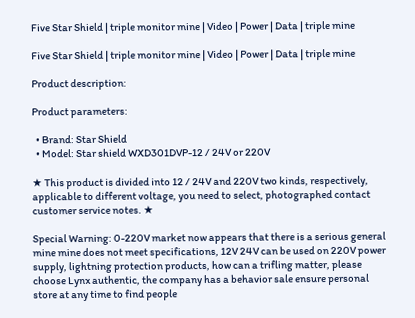Five Star Shield | triple monitor mine | Video | Power | Data | triple mine

Five Star Shield | triple monitor mine | Video | Power | Data | triple mine

Product description:

Product parameters:

  • Brand: Star Shield
  • Model: Star shield WXD301DVP-12 / 24V or 220V

★ This product is divided into 12 / 24V and 220V two kinds, respectively, applicable to different voltage, you need to select, photographed contact customer service notes. ★

Special Warning: 0-220V market now appears that there is a serious general mine mine does not meet specifications, 12V 24V can be used on 220V power supply, lightning protection products, how can a trifling matter, please choose Lynx authentic, the company has a behavior sale ensure personal store at any time to find people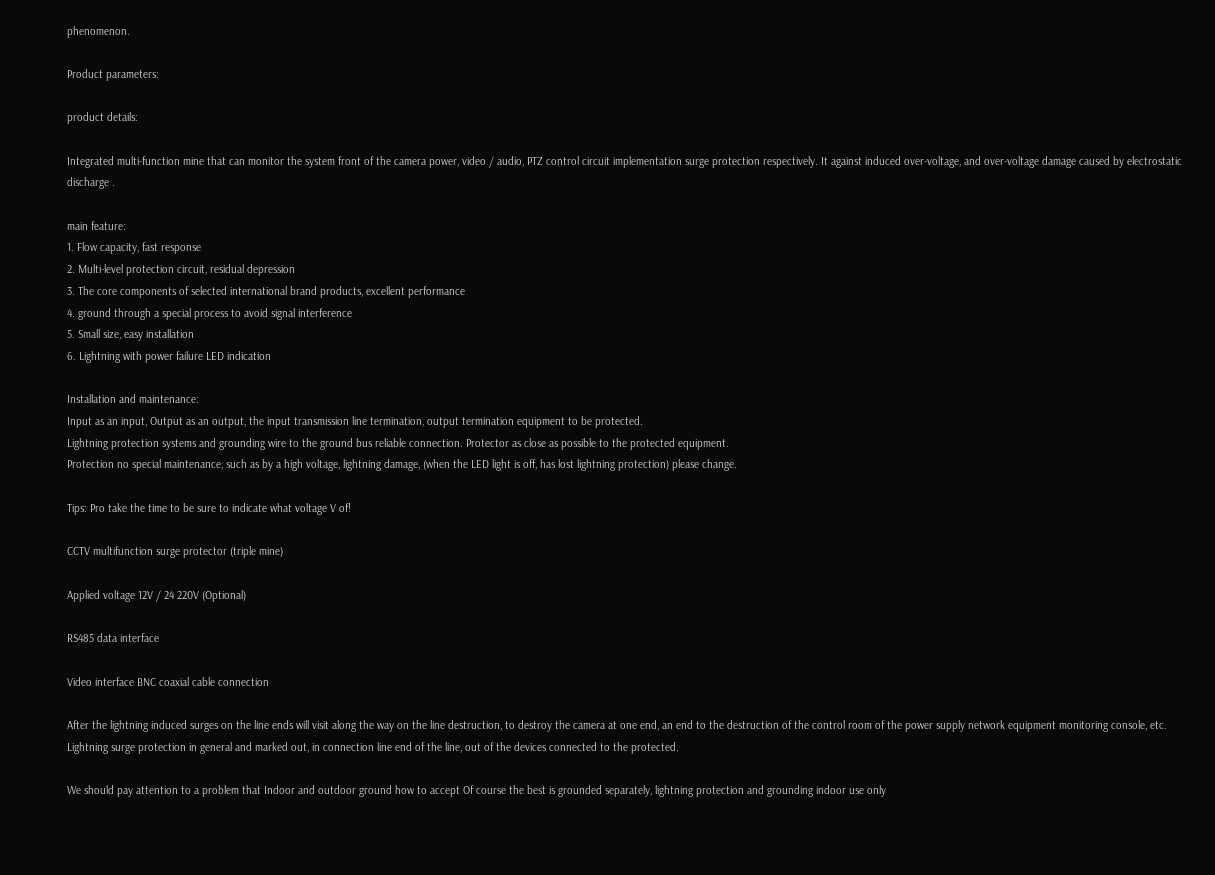phenomenon.

Product parameters:

product details:

Integrated multi-function mine that can monitor the system front of the camera power, video / audio, PTZ control circuit implementation surge protection respectively. It against induced over-voltage, and over-voltage damage caused by electrostatic discharge .

main feature:
1. Flow capacity, fast response
2. Multi-level protection circuit, residual depression
3. The core components of selected international brand products, excellent performance
4. ground through a special process to avoid signal interference
5. Small size, easy installation
6. Lightning with power failure LED indication

Installation and maintenance:
Input as an input, Output as an output, the input transmission line termination, output termination equipment to be protected.
Lightning protection systems and grounding wire to the ground bus reliable connection. Protector as close as possible to the protected equipment.
Protection no special maintenance, such as by a high voltage, lightning damage, (when the LED light is off, has lost lightning protection) please change.

Tips: Pro take the time to be sure to indicate what voltage V of!

CCTV multifunction surge protector (triple mine)

Applied voltage 12V / 24 220V (Optional)

RS485 data interface

Video interface BNC coaxial cable connection

After the lightning induced surges on the line ends will visit along the way on the line destruction, to destroy the camera at one end, an end to the destruction of the control room of the power supply network equipment monitoring console, etc. Lightning surge protection in general and marked out, in connection line end of the line, out of the devices connected to the protected.

We should pay attention to a problem that Indoor and outdoor ground how to accept Of course the best is grounded separately, lightning protection and grounding indoor use only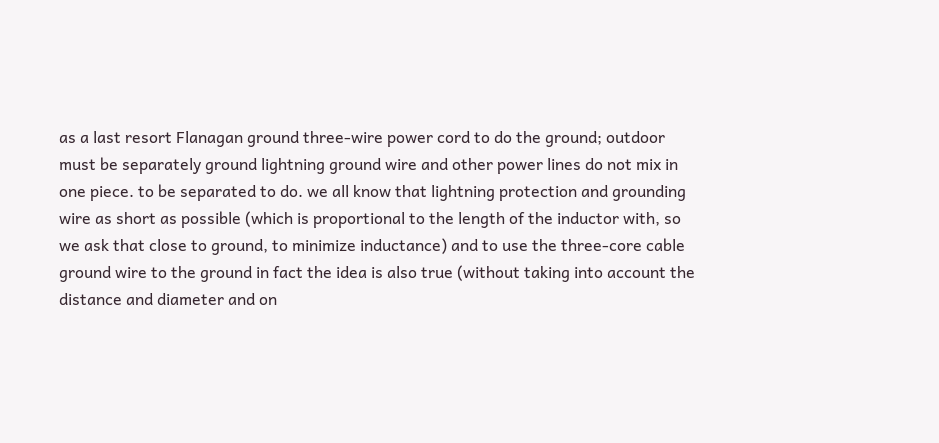as a last resort Flanagan ground three-wire power cord to do the ground; outdoor must be separately ground lightning ground wire and other power lines do not mix in one piece. to be separated to do. we all know that lightning protection and grounding wire as short as possible (which is proportional to the length of the inductor with, so we ask that close to ground, to minimize inductance) and to use the three-core cable ground wire to the ground in fact the idea is also true (without taking into account the distance and diameter and on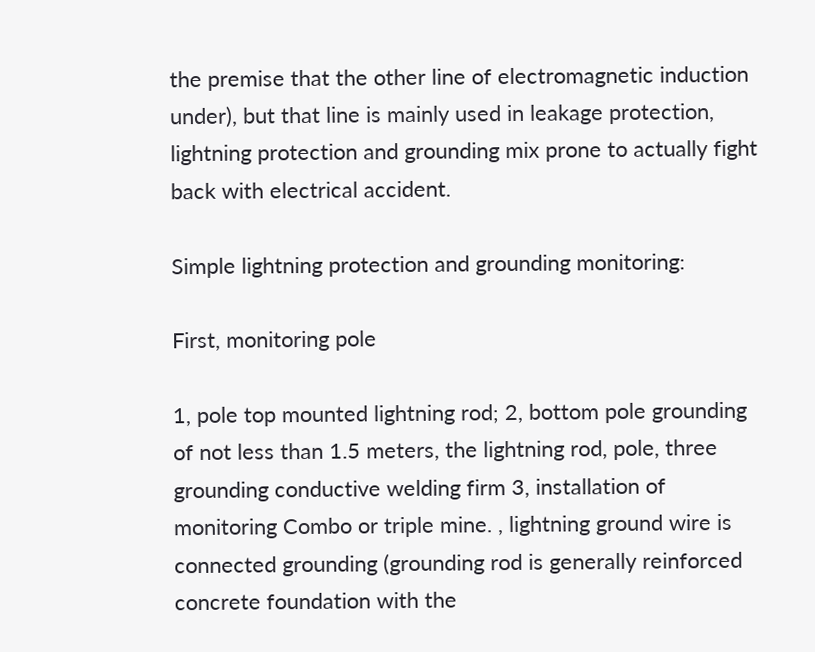the premise that the other line of electromagnetic induction under), but that line is mainly used in leakage protection, lightning protection and grounding mix prone to actually fight back with electrical accident.

Simple lightning protection and grounding monitoring:

First, monitoring pole

1, pole top mounted lightning rod; 2, bottom pole grounding of not less than 1.5 meters, the lightning rod, pole, three grounding conductive welding firm 3, installation of monitoring Combo or triple mine. , lightning ground wire is connected grounding (grounding rod is generally reinforced concrete foundation with the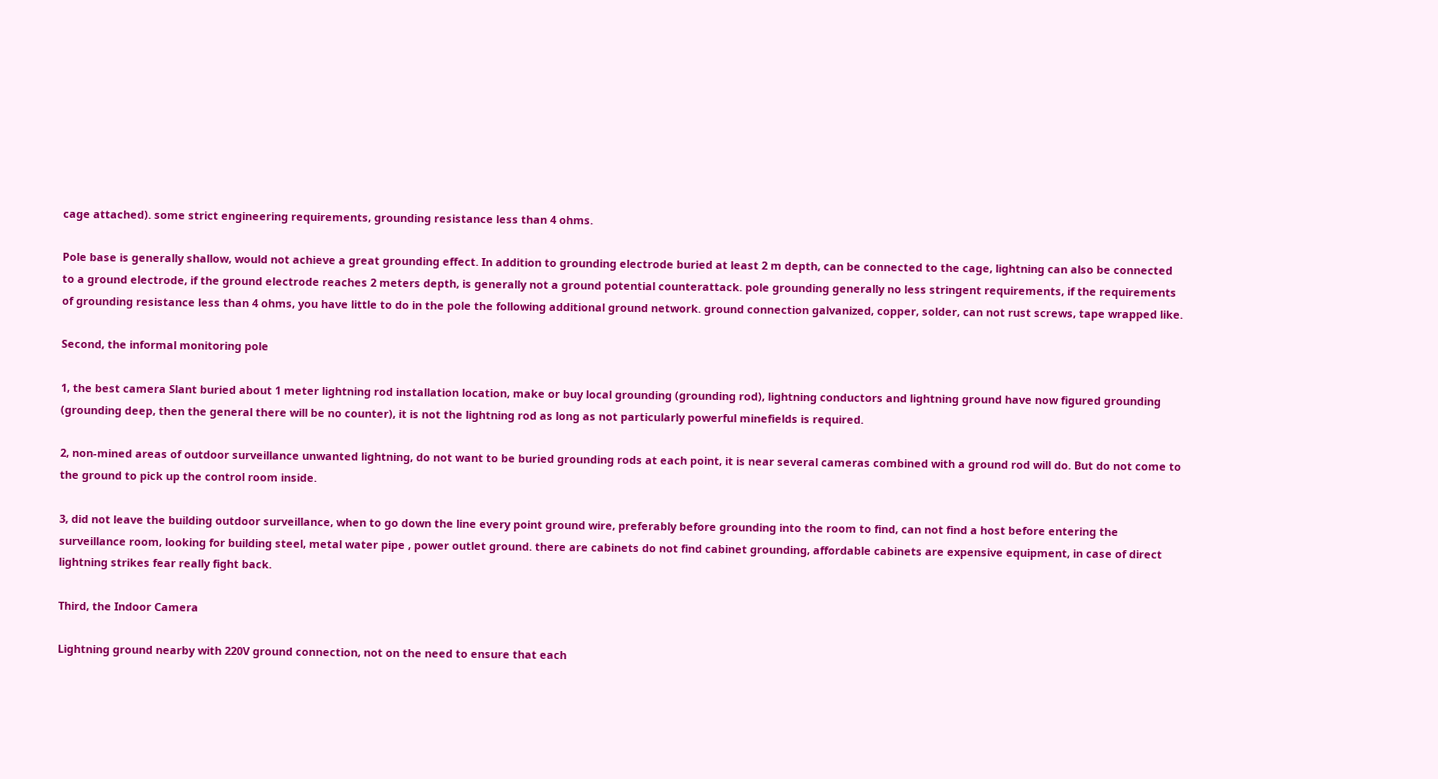cage attached). some strict engineering requirements, grounding resistance less than 4 ohms.

Pole base is generally shallow, would not achieve a great grounding effect. In addition to grounding electrode buried at least 2 m depth, can be connected to the cage, lightning can also be connected to a ground electrode, if the ground electrode reaches 2 meters depth, is generally not a ground potential counterattack. pole grounding generally no less stringent requirements, if the requirements of grounding resistance less than 4 ohms, you have little to do in the pole the following additional ground network. ground connection galvanized, copper, solder, can not rust screws, tape wrapped like.

Second, the informal monitoring pole

1, the best camera Slant buried about 1 meter lightning rod installation location, make or buy local grounding (grounding rod), lightning conductors and lightning ground have now figured grounding (grounding deep, then the general there will be no counter), it is not the lightning rod as long as not particularly powerful minefields is required.

2, non-mined areas of outdoor surveillance unwanted lightning, do not want to be buried grounding rods at each point, it is near several cameras combined with a ground rod will do. But do not come to the ground to pick up the control room inside.

3, did not leave the building outdoor surveillance, when to go down the line every point ground wire, preferably before grounding into the room to find, can not find a host before entering the surveillance room, looking for building steel, metal water pipe , power outlet ground. there are cabinets do not find cabinet grounding, affordable cabinets are expensive equipment, in case of direct lightning strikes fear really fight back.

Third, the Indoor Camera

Lightning ground nearby with 220V ground connection, not on the need to ensure that each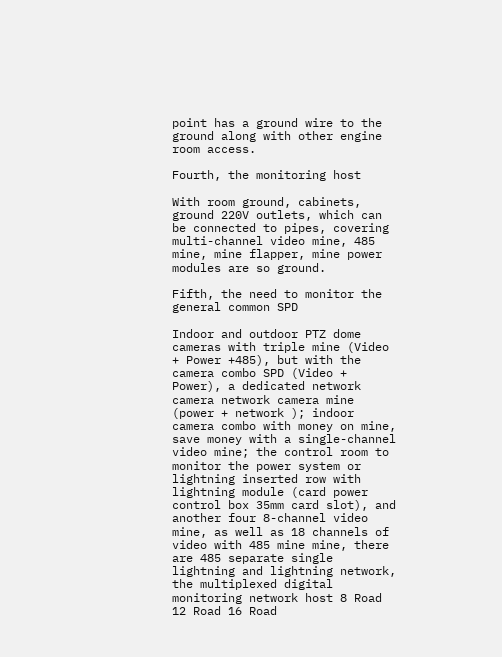point has a ground wire to the ground along with other engine room access.

Fourth, the monitoring host

With room ground, cabinets, ground 220V outlets, which can be connected to pipes, covering multi-channel video mine, 485 mine, mine flapper, mine power modules are so ground.

Fifth, the need to monitor the general common SPD

Indoor and outdoor PTZ dome cameras with triple mine (Video + Power +485), but with the camera combo SPD (Video + Power), a dedicated network camera network camera mine (power + network ); indoor camera combo with money on mine, save money with a single-channel video mine; the control room to monitor the power system or lightning inserted row with lightning module (card power control box 35mm card slot), and another four 8-channel video mine, as well as 18 channels of video with 485 mine mine, there are 485 separate single lightning and lightning network, the multiplexed digital monitoring network host 8 Road 12 Road 16 Road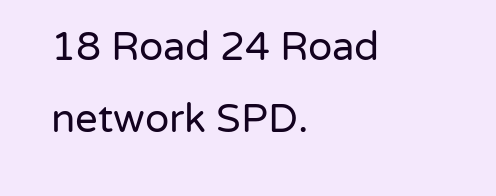18 Road 24 Road network SPD.